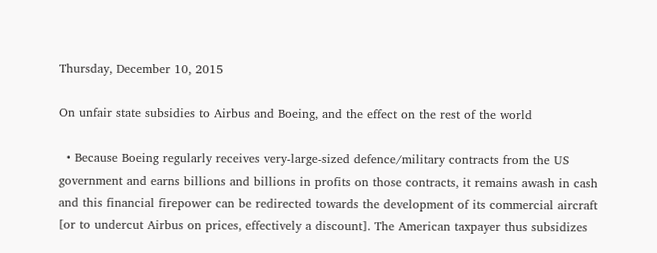Thursday, December 10, 2015

On unfair state subsidies to Airbus and Boeing, and the effect on the rest of the world

  • Because Boeing regularly receives very-large-sized defence/military contracts from the US government and earns billions and billions in profits on those contracts, it remains awash in cash and this financial firepower can be redirected towards the development of its commercial aircraft [or to undercut Airbus on prices, effectively a discount]. The American taxpayer thus subsidizes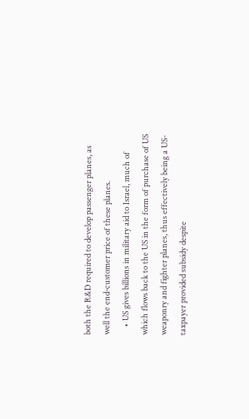both the R&D required to develop passenger planes, as well the end-customer price of these planes.
    • US gives billions in military aid to Israel, much of which flows back to the US in the form of purchase of US weaponry and fighter planes, thus effectively being a US-taxpayer provided subsidy despite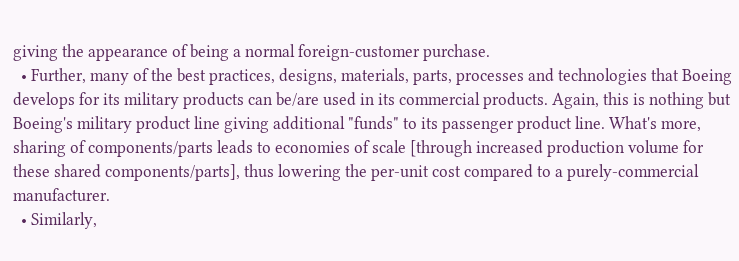giving the appearance of being a normal foreign-customer purchase.
  • Further, many of the best practices, designs, materials, parts, processes and technologies that Boeing develops for its military products can be/are used in its commercial products. Again, this is nothing but Boeing's military product line giving additional "funds" to its passenger product line. What's more, sharing of components/parts leads to economies of scale [through increased production volume for these shared components/parts], thus lowering the per-unit cost compared to a purely-commercial manufacturer.
  • Similarly,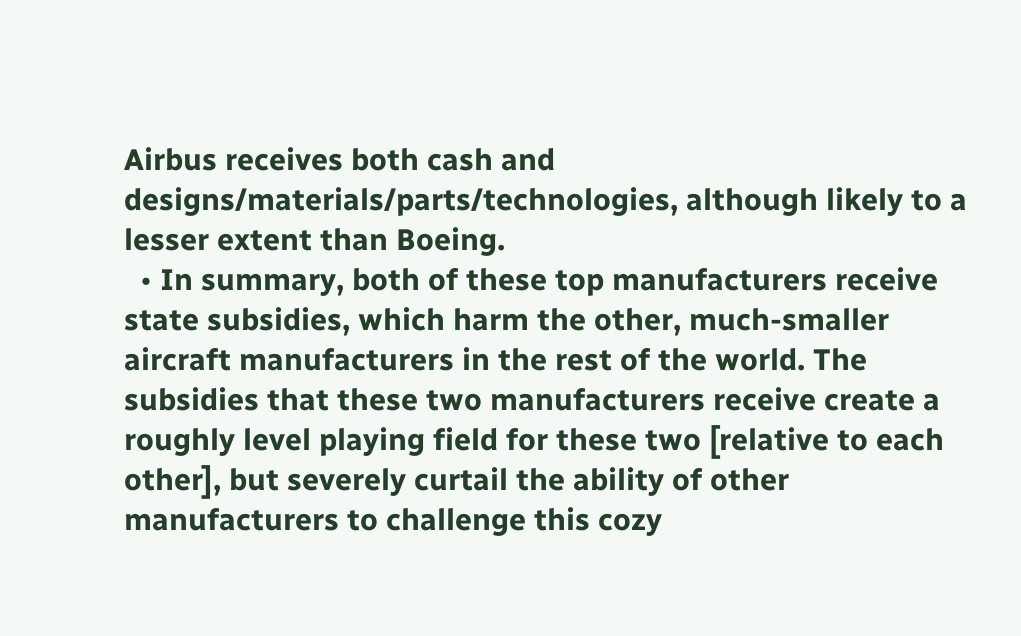Airbus receives both cash and designs/materials/parts/technologies, although likely to a lesser extent than Boeing.
  • In summary, both of these top manufacturers receive state subsidies, which harm the other, much-smaller aircraft manufacturers in the rest of the world. The subsidies that these two manufacturers receive create a roughly level playing field for these two [relative to each other], but severely curtail the ability of other manufacturers to challenge this cozy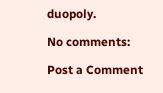duopoly.

No comments:

Post a Comment